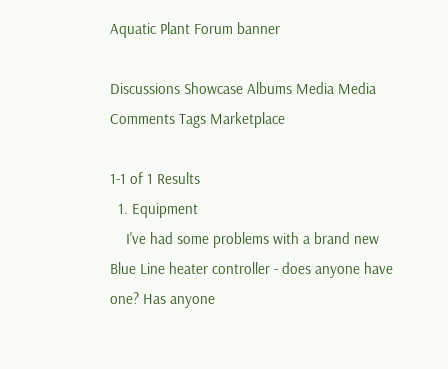Aquatic Plant Forum banner

Discussions Showcase Albums Media Media Comments Tags Marketplace

1-1 of 1 Results
  1. Equipment
    I've had some problems with a brand new Blue Line heater controller - does anyone have one? Has anyone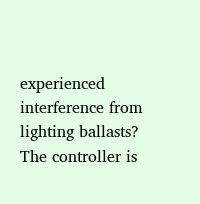experienced interference from lighting ballasts? The controller is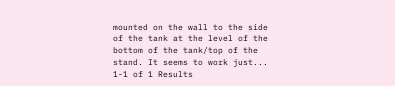mounted on the wall to the side of the tank at the level of the bottom of the tank/top of the stand. It seems to work just...
1-1 of 1 Results